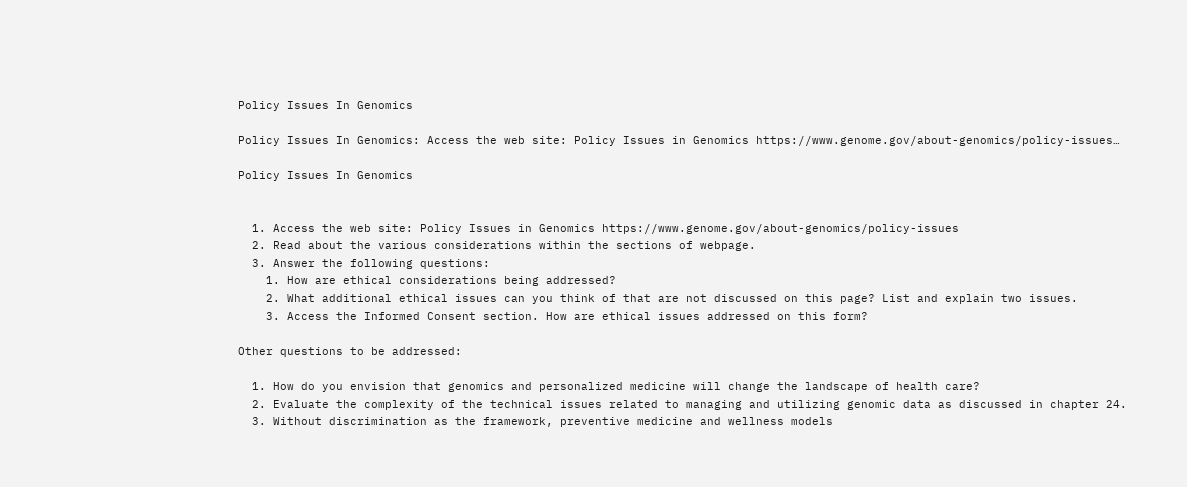Policy Issues In Genomics

Policy Issues In Genomics: Access the web site: Policy Issues in Genomics https://www.genome.gov/about-genomics/policy-issues…

Policy Issues In Genomics


  1. Access the web site: Policy Issues in Genomics https://www.genome.gov/about-genomics/policy-issues
  2. Read about the various considerations within the sections of webpage.
  3. Answer the following questions:
    1. How are ethical considerations being addressed?
    2. What additional ethical issues can you think of that are not discussed on this page? List and explain two issues.
    3. Access the Informed Consent section. How are ethical issues addressed on this form?

Other questions to be addressed:

  1. How do you envision that genomics and personalized medicine will change the landscape of health care?
  2. Evaluate the complexity of the technical issues related to managing and utilizing genomic data as discussed in chapter 24.
  3. Without discrimination as the framework, preventive medicine and wellness models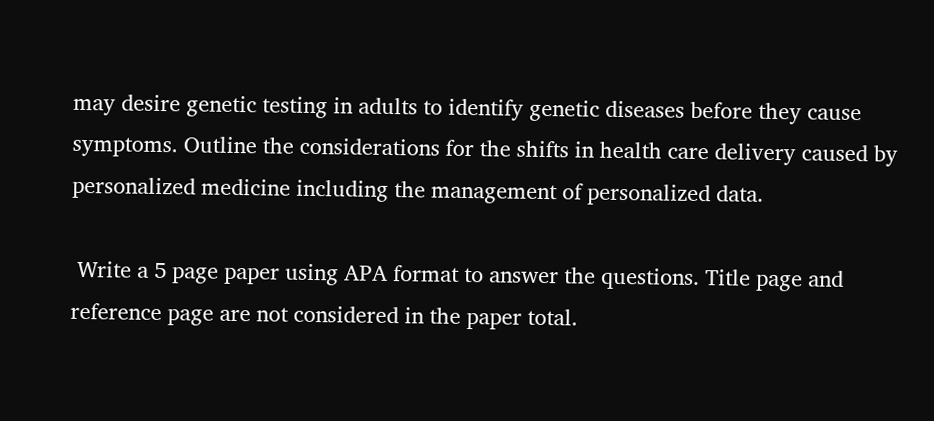may desire genetic testing in adults to identify genetic diseases before they cause symptoms. Outline the considerations for the shifts in health care delivery caused by personalized medicine including the management of personalized data.

 Write a 5 page paper using APA format to answer the questions. Title page and reference page are not considered in the paper total.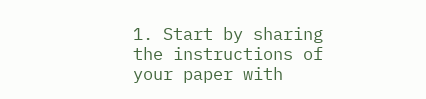1. Start by sharing the instructions of your paper with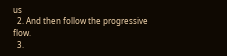us
  2. And then follow the progressive flow.
  3.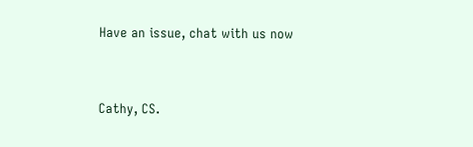Have an issue, chat with us now


Cathy, CS.